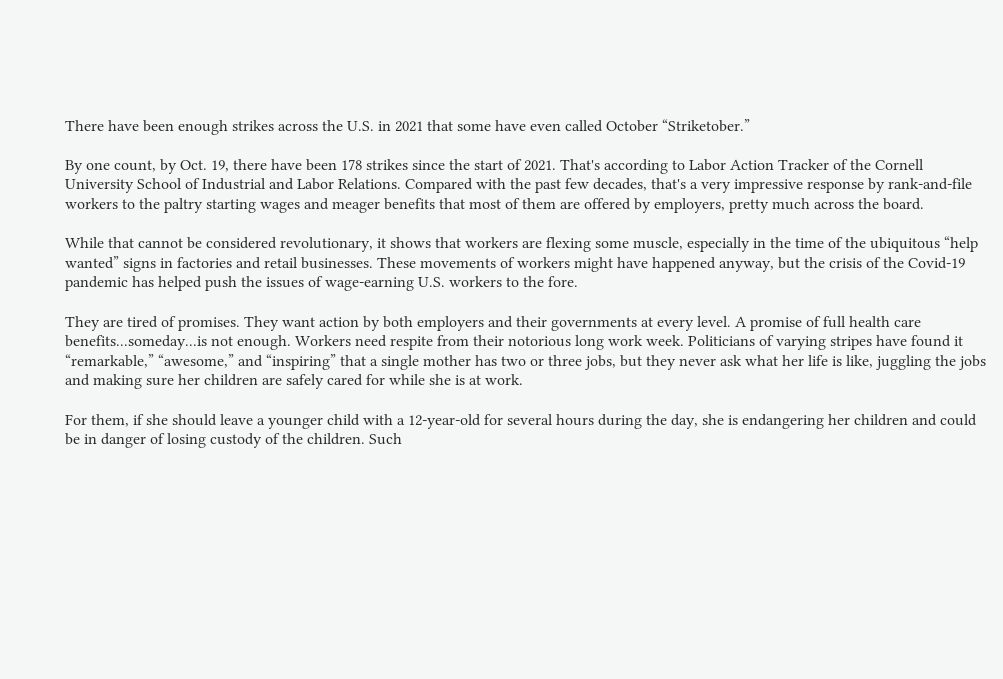There have been enough strikes across the U.S. in 2021 that some have even called October “Striketober.”

By one count, by Oct. 19, there have been 178 strikes since the start of 2021. That's according to Labor Action Tracker of the Cornell University School of Industrial and Labor Relations. Compared with the past few decades, that's a very impressive response by rank-and-file workers to the paltry starting wages and meager benefits that most of them are offered by employers, pretty much across the board.

While that cannot be considered revolutionary, it shows that workers are flexing some muscle, especially in the time of the ubiquitous “help wanted” signs in factories and retail businesses. These movements of workers might have happened anyway, but the crisis of the Covid-19 pandemic has helped push the issues of wage-earning U.S. workers to the fore.

They are tired of promises. They want action by both employers and their governments at every level. A promise of full health care benefits...someday...is not enough. Workers need respite from their notorious long work week. Politicians of varying stripes have found it “remarkable,” “awesome,” and “inspiring” that a single mother has two or three jobs, but they never ask what her life is like, juggling the jobs and making sure her children are safely cared for while she is at work.

For them, if she should leave a younger child with a 12-year-old for several hours during the day, she is endangering her children and could be in danger of losing custody of the children. Such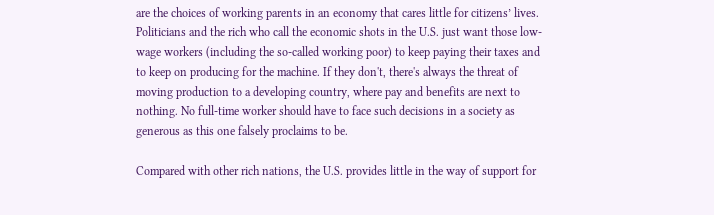are the choices of working parents in an economy that cares little for citizens’ lives. Politicians and the rich who call the economic shots in the U.S. just want those low-wage workers (including the so-called working poor) to keep paying their taxes and to keep on producing for the machine. If they don't, there's always the threat of moving production to a developing country, where pay and benefits are next to nothing. No full-time worker should have to face such decisions in a society as generous as this one falsely proclaims to be.

Compared with other rich nations, the U.S. provides little in the way of support for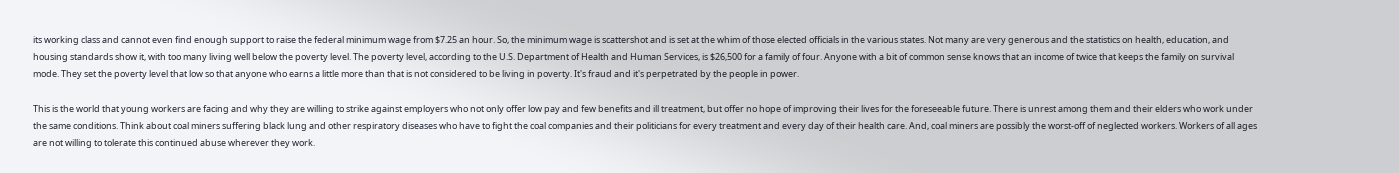its working class and cannot even find enough support to raise the federal minimum wage from $7.25 an hour. So, the minimum wage is scattershot and is set at the whim of those elected officials in the various states. Not many are very generous and the statistics on health, education, and housing standards show it, with too many living well below the poverty level. The poverty level, according to the U.S. Department of Health and Human Services, is $26,500 for a family of four. Anyone with a bit of common sense knows that an income of twice that keeps the family on survival mode. They set the poverty level that low so that anyone who earns a little more than that is not considered to be living in poverty. It's fraud and it's perpetrated by the people in power.

This is the world that young workers are facing and why they are willing to strike against employers who not only offer low pay and few benefits and ill treatment, but offer no hope of improving their lives for the foreseeable future. There is unrest among them and their elders who work under the same conditions. Think about coal miners suffering black lung and other respiratory diseases who have to fight the coal companies and their politicians for every treatment and every day of their health care. And, coal miners are possibly the worst-off of neglected workers. Workers of all ages are not willing to tolerate this continued abuse wherever they work.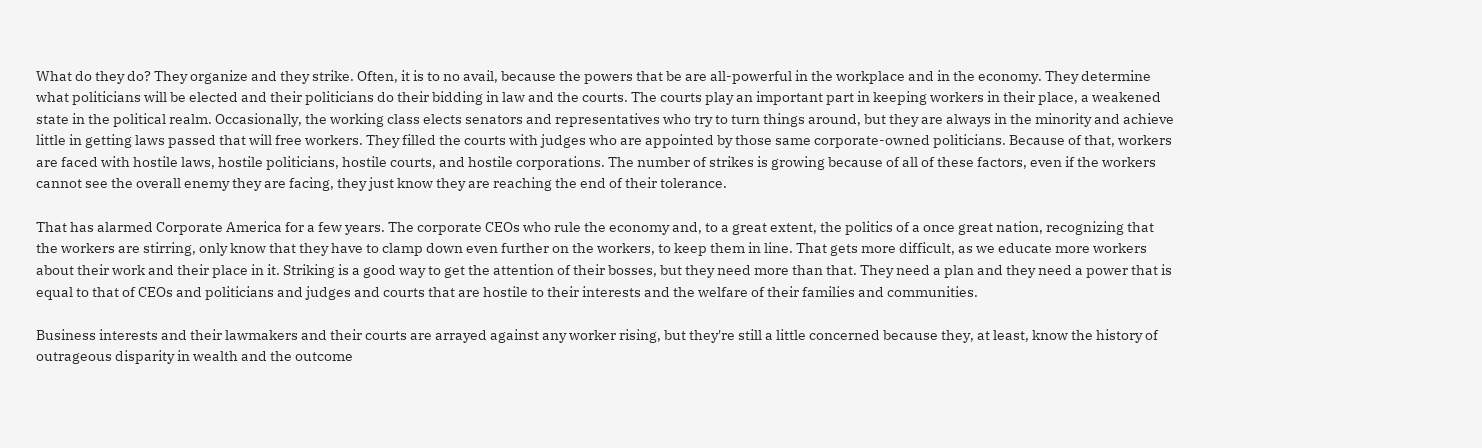What do they do? They organize and they strike. Often, it is to no avail, because the powers that be are all-powerful in the workplace and in the economy. They determine what politicians will be elected and their politicians do their bidding in law and the courts. The courts play an important part in keeping workers in their place, a weakened state in the political realm. Occasionally, the working class elects senators and representatives who try to turn things around, but they are always in the minority and achieve little in getting laws passed that will free workers. They filled the courts with judges who are appointed by those same corporate-owned politicians. Because of that, workers are faced with hostile laws, hostile politicians, hostile courts, and hostile corporations. The number of strikes is growing because of all of these factors, even if the workers cannot see the overall enemy they are facing, they just know they are reaching the end of their tolerance.

That has alarmed Corporate America for a few years. The corporate CEOs who rule the economy and, to a great extent, the politics of a once great nation, recognizing that the workers are stirring, only know that they have to clamp down even further on the workers, to keep them in line. That gets more difficult, as we educate more workers about their work and their place in it. Striking is a good way to get the attention of their bosses, but they need more than that. They need a plan and they need a power that is equal to that of CEOs and politicians and judges and courts that are hostile to their interests and the welfare of their families and communities.

Business interests and their lawmakers and their courts are arrayed against any worker rising, but they're still a little concerned because they, at least, know the history of outrageous disparity in wealth and the outcome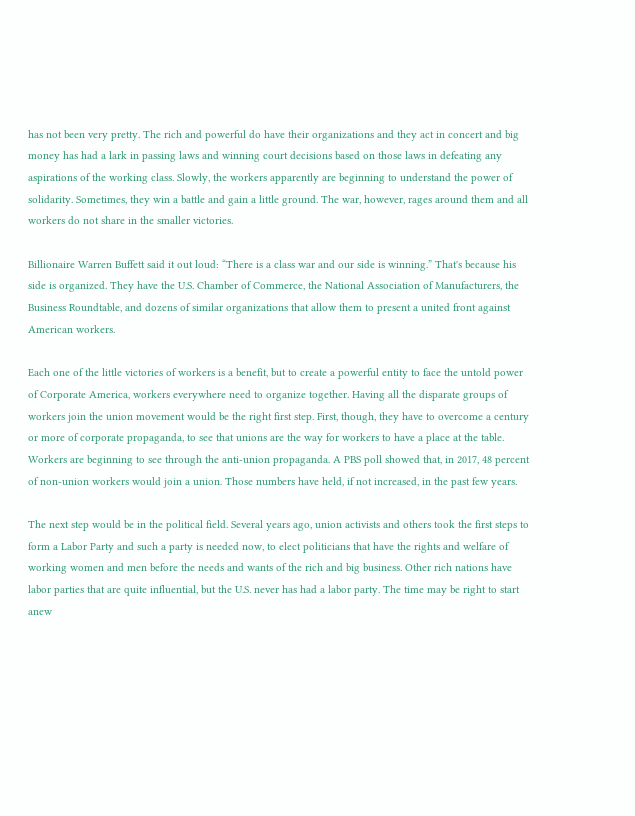has not been very pretty. The rich and powerful do have their organizations and they act in concert and big money has had a lark in passing laws and winning court decisions based on those laws in defeating any aspirations of the working class. Slowly, the workers apparently are beginning to understand the power of solidarity. Sometimes, they win a battle and gain a little ground. The war, however, rages around them and all workers do not share in the smaller victories.

Billionaire Warren Buffett said it out loud: “There is a class war and our side is winning.” That's because his side is organized. They have the U.S. Chamber of Commerce, the National Association of Manufacturers, the Business Roundtable, and dozens of similar organizations that allow them to present a united front against American workers.

Each one of the little victories of workers is a benefit, but to create a powerful entity to face the untold power of Corporate America, workers everywhere need to organize together. Having all the disparate groups of workers join the union movement would be the right first step. First, though, they have to overcome a century or more of corporate propaganda, to see that unions are the way for workers to have a place at the table. Workers are beginning to see through the anti-union propaganda. A PBS poll showed that, in 2017, 48 percent of non-union workers would join a union. Those numbers have held, if not increased, in the past few years.

The next step would be in the political field. Several years ago, union activists and others took the first steps to form a Labor Party and such a party is needed now, to elect politicians that have the rights and welfare of working women and men before the needs and wants of the rich and big business. Other rich nations have labor parties that are quite influential, but the U.S. never has had a labor party. The time may be right to start anew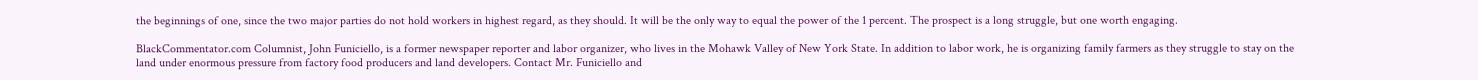the beginnings of one, since the two major parties do not hold workers in highest regard, as they should. It will be the only way to equal the power of the 1 percent. The prospect is a long struggle, but one worth engaging.

BlackCommentator.com Columnist, John Funiciello, is a former newspaper reporter and labor organizer, who lives in the Mohawk Valley of New York State. In addition to labor work, he is organizing family farmers as they struggle to stay on the land under enormous pressure from factory food producers and land developers. Contact Mr. Funiciello and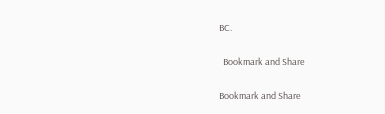BC.

  Bookmark and Share

Bookmark and Share